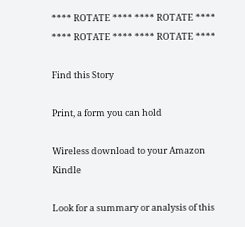**** ROTATE **** **** ROTATE **** **** ROTATE **** **** ROTATE ****

Find this Story

Print, a form you can hold

Wireless download to your Amazon Kindle

Look for a summary or analysis of this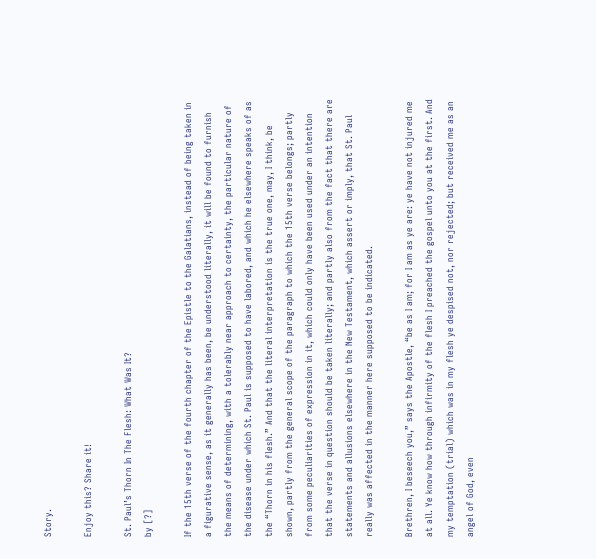Story.

Enjoy this? Share it!

St. Paul’s Thorn In The Flesh: What Was It?
by [?]

If the 15th verse of the fourth chapter of the Epistle to the Galatians, instead of being taken in a figurative sense, as it generally has been, be understood literally, it will be found to furnish the means of determining, with a tolerably near approach to certainty, the particular nature of the disease under which St. Paul is supposed to have labored, and which he elsewhere speaks of as the “Thorn in his flesh.” And that the literal interpretation is the true one, may, I think, be shown, partly from the general scope of the paragraph to which the 15th verse belongs; partly from some peculiarities of expression in it, which could only have been used under an intention that the verse in question should be taken literally; and partly also from the fact that there are statements and allusions elsewhere in the New Testament, which assert or imply, that St. Paul really was affected in the manner here supposed to be indicated.

Brethren, I beseech you,” says the Apostle, “be as I am; for I am as ye are: ye have not injured me at all. Ye know how through infirmity of the flesh I preached the gospel unto you at the first. And my temptation (trial) which was in my flesh ye despised not, nor rejected; but received me as an angel of God, even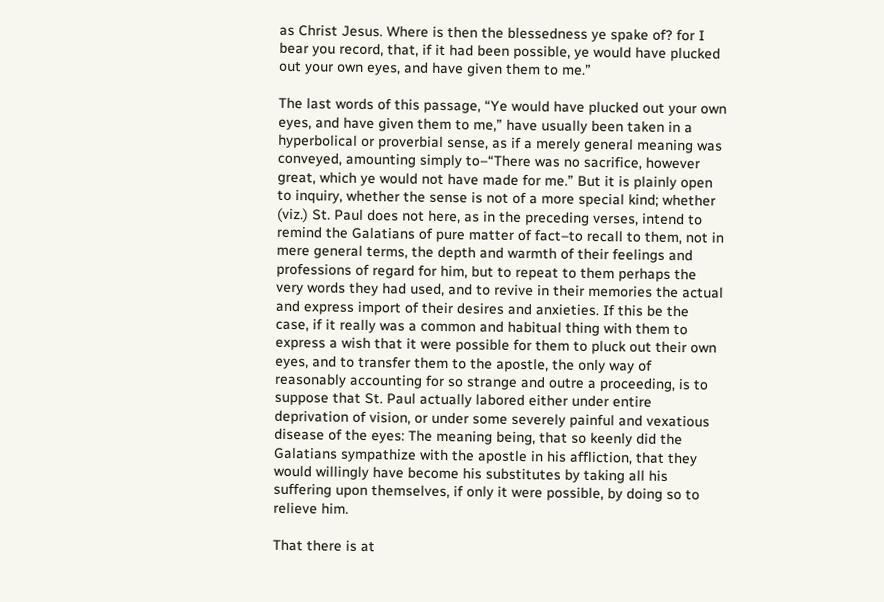as Christ Jesus. Where is then the blessedness ye spake of? for I bear you record, that, if it had been possible, ye would have plucked out your own eyes, and have given them to me.”

The last words of this passage, “Ye would have plucked out your own eyes, and have given them to me,” have usually been taken in a hyperbolical or proverbial sense, as if a merely general meaning was conveyed, amounting simply to–“There was no sacrifice, however great, which ye would not have made for me.” But it is plainly open to inquiry, whether the sense is not of a more special kind; whether (viz.) St. Paul does not here, as in the preceding verses, intend to remind the Galatians of pure matter of fact–to recall to them, not in mere general terms, the depth and warmth of their feelings and professions of regard for him, but to repeat to them perhaps the very words they had used, and to revive in their memories the actual and express import of their desires and anxieties. If this be the case, if it really was a common and habitual thing with them to express a wish that it were possible for them to pluck out their own eyes, and to transfer them to the apostle, the only way of reasonably accounting for so strange and outre a proceeding, is to suppose that St. Paul actually labored either under entire deprivation of vision, or under some severely painful and vexatious disease of the eyes: The meaning being, that so keenly did the Galatians sympathize with the apostle in his affliction, that they would willingly have become his substitutes by taking all his suffering upon themselves, if only it were possible, by doing so to relieve him.

That there is at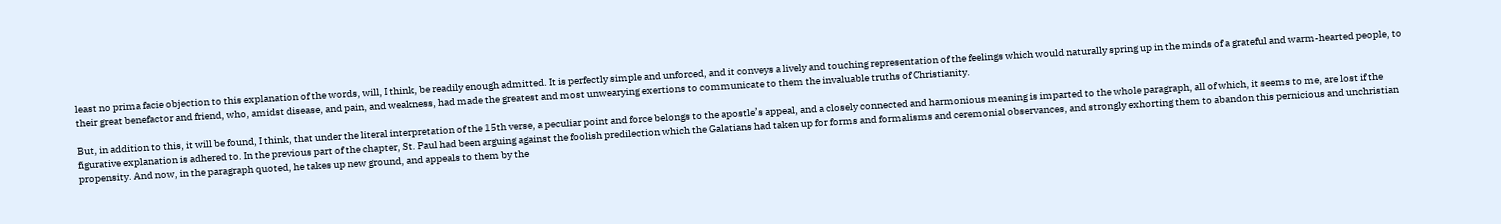least no prima facie objection to this explanation of the words, will, I think, be readily enough admitted. It is perfectly simple and unforced, and it conveys a lively and touching representation of the feelings which would naturally spring up in the minds of a grateful and warm-hearted people, to their great benefactor and friend, who, amidst disease, and pain, and weakness, had made the greatest and most unwearying exertions to communicate to them the invaluable truths of Christianity.

But, in addition to this, it will be found, I think, that under the literal interpretation of the 15th verse, a peculiar point and force belongs to the apostle’s appeal, and a closely connected and harmonious meaning is imparted to the whole paragraph, all of which, it seems to me, are lost if the figurative explanation is adhered to. In the previous part of the chapter, St. Paul had been arguing against the foolish predilection which the Galatians had taken up for forms and formalisms and ceremonial observances, and strongly exhorting them to abandon this pernicious and unchristian propensity. And now, in the paragraph quoted, he takes up new ground, and appeals to them by the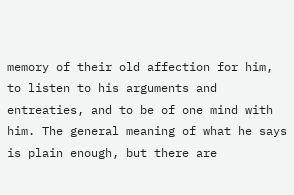memory of their old affection for him, to listen to his arguments and entreaties, and to be of one mind with him. The general meaning of what he says is plain enough, but there are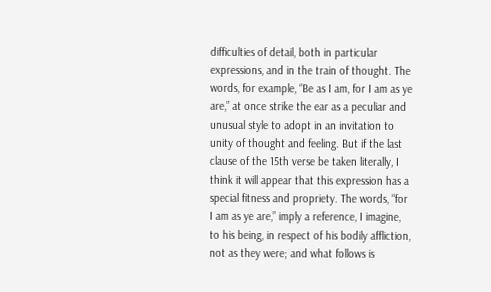difficulties of detail, both in particular expressions, and in the train of thought. The words, for example, “Be as I am, for I am as ye are,” at once strike the ear as a peculiar and unusual style to adopt in an invitation to unity of thought and feeling. But if the last clause of the 15th verse be taken literally, I think it will appear that this expression has a special fitness and propriety. The words, “for I am as ye are,” imply a reference, I imagine, to his being, in respect of his bodily affliction, not as they were; and what follows is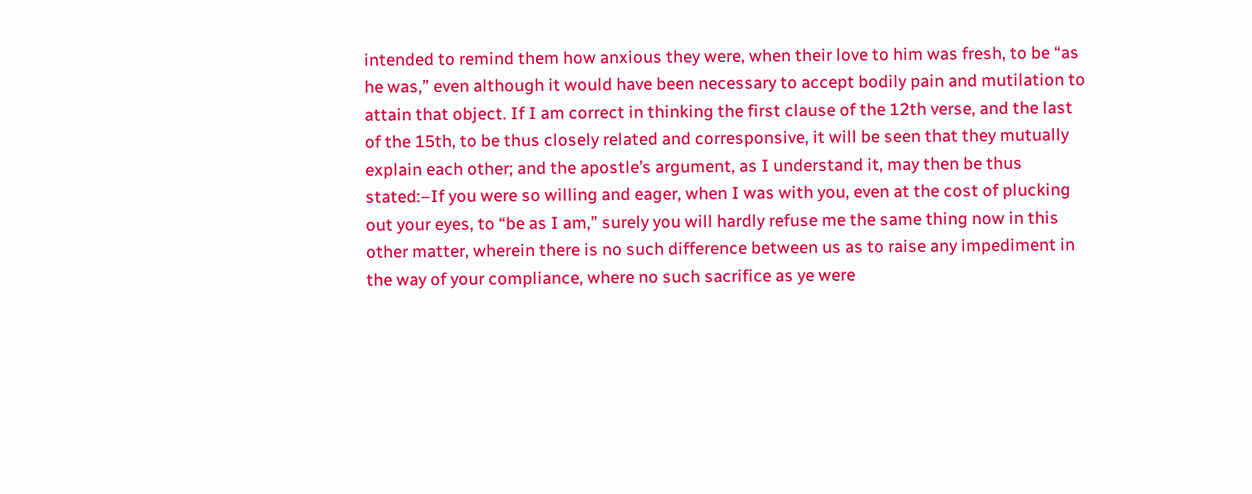intended to remind them how anxious they were, when their love to him was fresh, to be “as he was,” even although it would have been necessary to accept bodily pain and mutilation to attain that object. If I am correct in thinking the first clause of the 12th verse, and the last of the 15th, to be thus closely related and corresponsive, it will be seen that they mutually explain each other; and the apostle’s argument, as I understand it, may then be thus stated:–If you were so willing and eager, when I was with you, even at the cost of plucking out your eyes, to “be as I am,” surely you will hardly refuse me the same thing now in this other matter, wherein there is no such difference between us as to raise any impediment in the way of your compliance, where no such sacrifice as ye were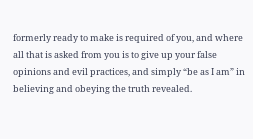formerly ready to make is required of you, and where all that is asked from you is to give up your false opinions and evil practices, and simply “be as I am” in believing and obeying the truth revealed.